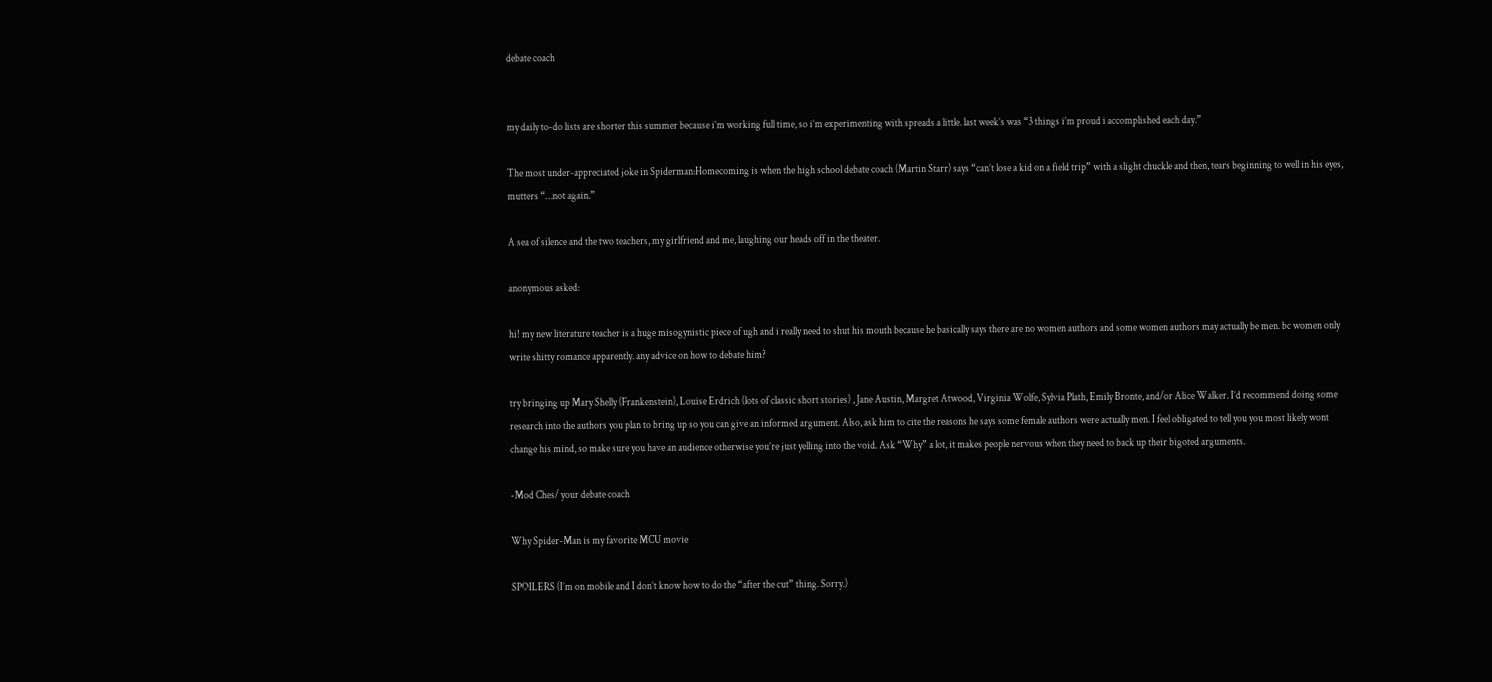debate coach


my daily to-do lists are shorter this summer because i’m working full time, so i’m experimenting with spreads a little. last week’s was “3 things i’m proud i accomplished each day.”

The most under-appreciated joke in Spiderman:Homecoming is when the high school debate coach (Martin Starr) says “can’t lose a kid on a field trip” with a slight chuckle and then, tears beginning to well in his eyes, mutters “…not again.”

A sea of silence and the two teachers, my girlfriend and me, laughing our heads off in the theater.

anonymous asked:

hi! my new literature teacher is a huge misogynistic piece of ugh and i really need to shut his mouth because he basically says there are no women authors and some women authors may actually be men. bc women only write shitty romance apparently. any advice on how to debate him?

try bringing up Mary Shelly (Frankenstein), Louise Erdrich (lots of classic short stories) , Jane Austin, Margret Atwood, Virginia Wolfe, Sylvia Plath, Emily Bronte, and/or Alice Walker. I’d recommend doing some research into the authors you plan to bring up so you can give an informed argument. Also, ask him to cite the reasons he says some female authors were actually men. I feel obligated to tell you you most likely wont change his mind, so make sure you have an audience otherwise you’re just yelling into the void. Ask “Why” a lot, it makes people nervous when they need to back up their bigoted arguments.

-Mod Ches/ your debate coach

Why Spider-Man is my favorite MCU movie

SPOILERS (I’m on mobile and I don’t know how to do the “after the cut” thing. Sorry.)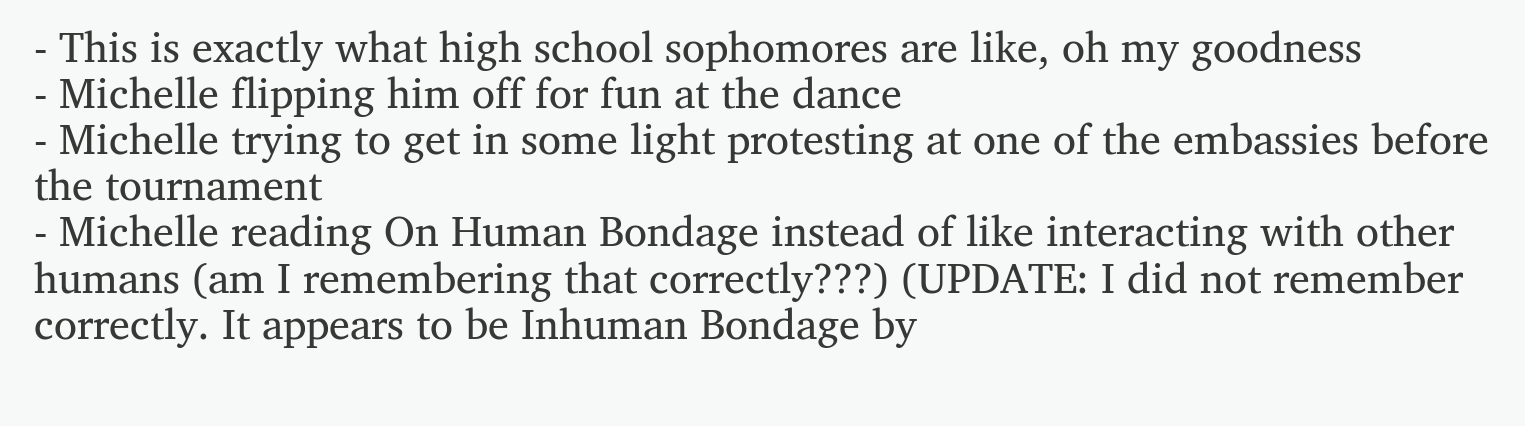- This is exactly what high school sophomores are like, oh my goodness
- Michelle flipping him off for fun at the dance
- Michelle trying to get in some light protesting at one of the embassies before the tournament
- Michelle reading On Human Bondage instead of like interacting with other humans (am I remembering that correctly???) (UPDATE: I did not remember correctly. It appears to be Inhuman Bondage by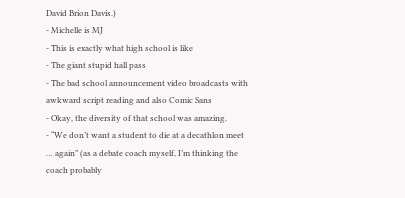David Brion Davis.)
- Michelle is MJ
- This is exactly what high school is like
- The giant stupid hall pass
- The bad school announcement video broadcasts with awkward script reading and also Comic Sans
- Okay, the diversity of that school was amazing.
- “We don’t want a student to die at a decathlon meet … again” (as a debate coach myself, I’m thinking the coach probably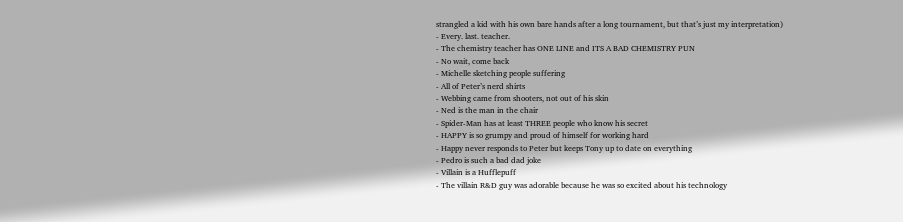strangled a kid with his own bare hands after a long tournament, but that’s just my interpretation)
- Every. last. teacher.
- The chemistry teacher has ONE LINE and ITS A BAD CHEMISTRY PUN
- No wait, come back
- Michelle sketching people suffering
- All of Peter’s nerd shirts
- Webbing came from shooters, not out of his skin
- Ned is the man in the chair
- Spider-Man has at least THREE people who know his secret
- HAPPY is so grumpy and proud of himself for working hard
- Happy never responds to Peter but keeps Tony up to date on everything
- Pedro is such a bad dad joke
- Villain is a Hufflepuff
- The villain R&D guy was adorable because he was so excited about his technology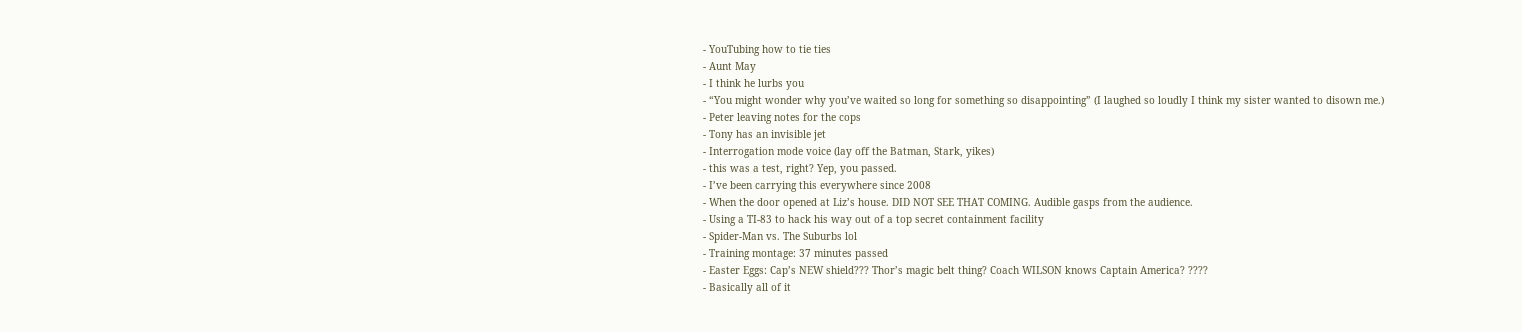- YouTubing how to tie ties
- Aunt May
- I think he lurbs you
- “You might wonder why you’ve waited so long for something so disappointing” (I laughed so loudly I think my sister wanted to disown me.)
- Peter leaving notes for the cops
- Tony has an invisible jet
- Interrogation mode voice (lay off the Batman, Stark, yikes)
- this was a test, right? Yep, you passed.
- I’ve been carrying this everywhere since 2008
- When the door opened at Liz’s house. DID NOT SEE THAT COMING. Audible gasps from the audience.
- Using a TI-83 to hack his way out of a top secret containment facility
- Spider-Man vs. The Suburbs lol
- Training montage: 37 minutes passed
- Easter Eggs: Cap’s NEW shield??? Thor’s magic belt thing? Coach WILSON knows Captain America? ????
- Basically all of it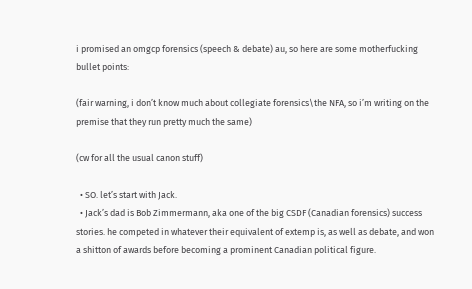i promised an omgcp forensics (speech & debate) au, so here are some motherfucking bullet points:

(fair warning, i don’t know much about collegiate forensics\the NFA, so i’m writing on the premise that they run pretty much the same)

(cw for all the usual canon stuff)

  • SO. let’s start with Jack.
  • Jack’s dad is Bob Zimmermann, aka one of the big CSDF (Canadian forensics) success stories. he competed in whatever their equivalent of extemp is, as well as debate, and won a shitton of awards before becoming a prominent Canadian political figure.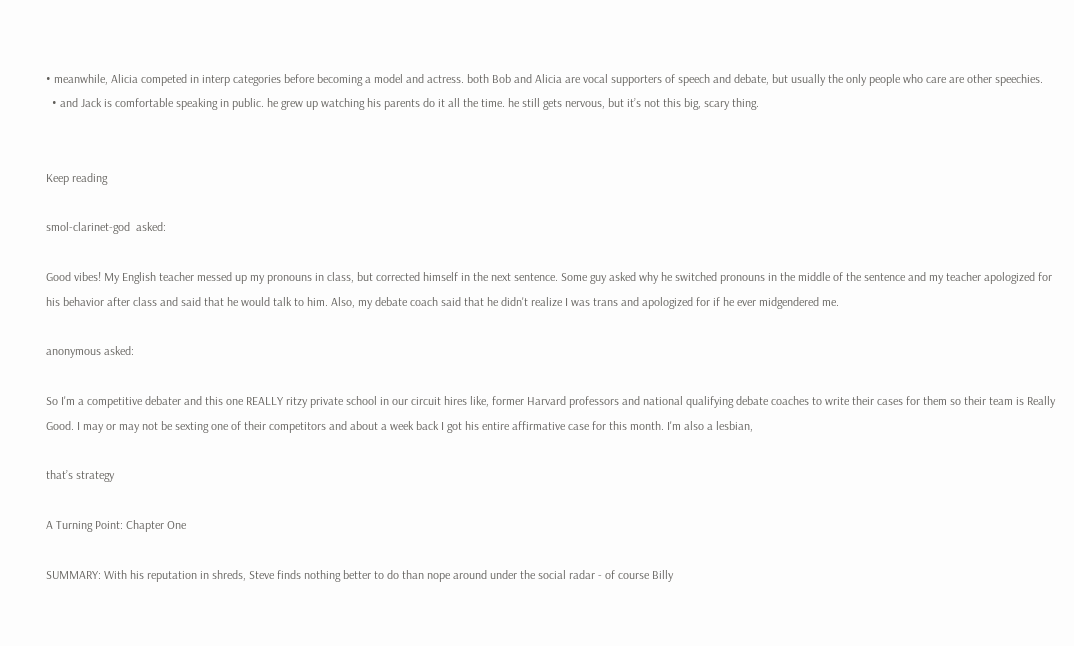• meanwhile, Alicia competed in interp categories before becoming a model and actress. both Bob and Alicia are vocal supporters of speech and debate, but usually the only people who care are other speechies.
  • and Jack is comfortable speaking in public. he grew up watching his parents do it all the time. he still gets nervous, but it’s not this big, scary thing.


Keep reading

smol-clarinet-god  asked:

Good vibes! My English teacher messed up my pronouns in class, but corrected himself in the next sentence. Some guy asked why he switched pronouns in the middle of the sentence and my teacher apologized for his behavior after class and said that he would talk to him. Also, my debate coach said that he didn't realize I was trans and apologized for if he ever midgendered me.

anonymous asked:

So I'm a competitive debater and this one REALLY ritzy private school in our circuit hires like, former Harvard professors and national qualifying debate coaches to write their cases for them so their team is Really Good. I may or may not be sexting one of their competitors and about a week back I got his entire affirmative case for this month. I'm also a lesbian,

that’s strategy

A Turning Point: Chapter One

SUMMARY: With his reputation in shreds, Steve finds nothing better to do than nope around under the social radar - of course Billy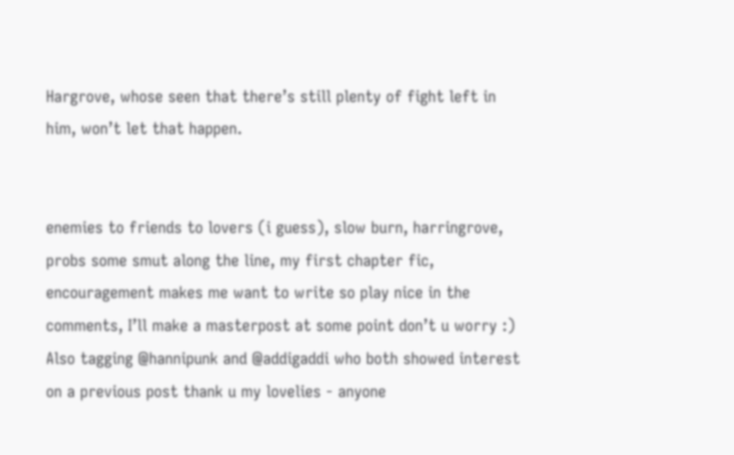Hargrove, whose seen that there’s still plenty of fight left in him, won’t let that happen.


enemies to friends to lovers (i guess), slow burn, harringrove, probs some smut along the line, my first chapter fic, encouragement makes me want to write so play nice in the comments, I’ll make a masterpost at some point don’t u worry :) Also tagging @hannipunk and @addigaddi who both showed interest on a previous post thank u my lovelies - anyone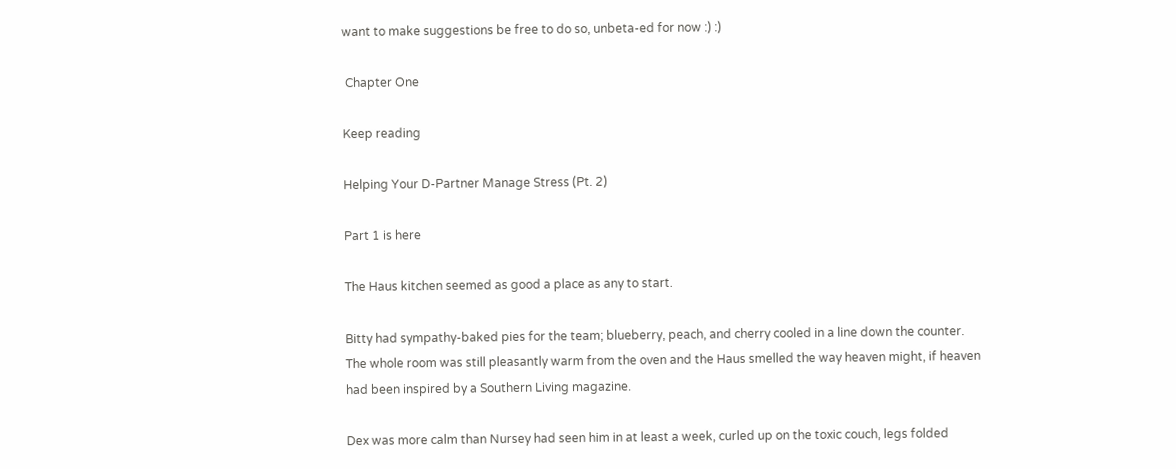want to make suggestions be free to do so, unbeta-ed for now :) :)

 Chapter One

Keep reading

Helping Your D-Partner Manage Stress (Pt. 2)

Part 1 is here

The Haus kitchen seemed as good a place as any to start.

Bitty had sympathy-baked pies for the team; blueberry, peach, and cherry cooled in a line down the counter. The whole room was still pleasantly warm from the oven and the Haus smelled the way heaven might, if heaven had been inspired by a Southern Living magazine.

Dex was more calm than Nursey had seen him in at least a week, curled up on the toxic couch, legs folded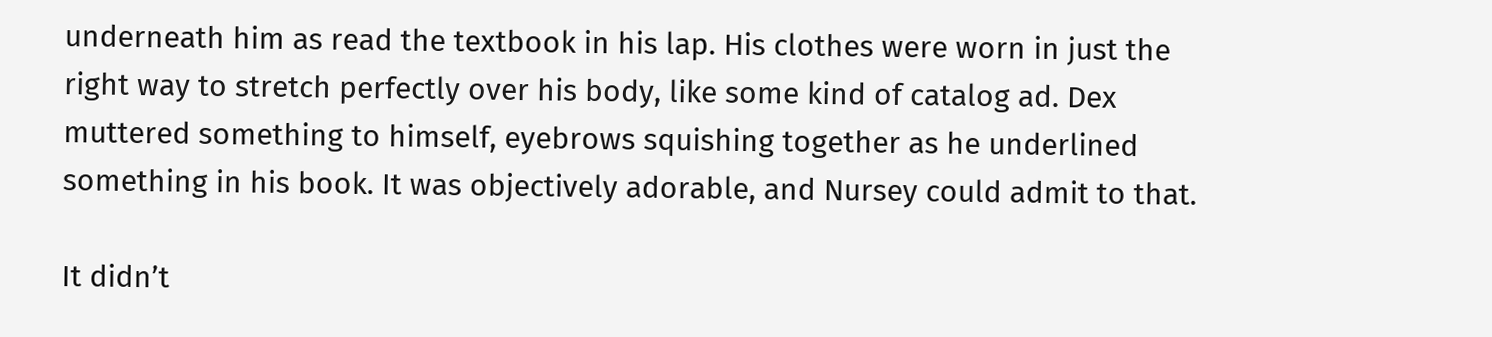underneath him as read the textbook in his lap. His clothes were worn in just the right way to stretch perfectly over his body, like some kind of catalog ad. Dex muttered something to himself, eyebrows squishing together as he underlined something in his book. It was objectively adorable, and Nursey could admit to that.

It didn’t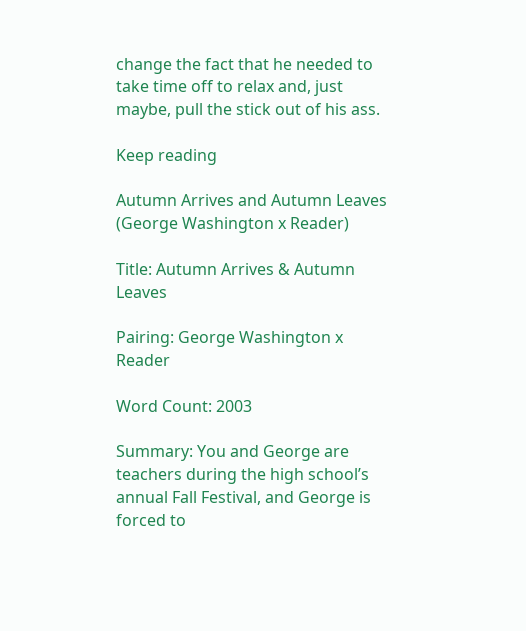change the fact that he needed to take time off to relax and, just maybe, pull the stick out of his ass.

Keep reading

Autumn Arrives and Autumn Leaves (George Washington x Reader)

Title: Autumn Arrives & Autumn Leaves

Pairing: George Washington x Reader

Word Count: 2003

Summary: You and George are teachers during the high school’s annual Fall Festival, and George is forced to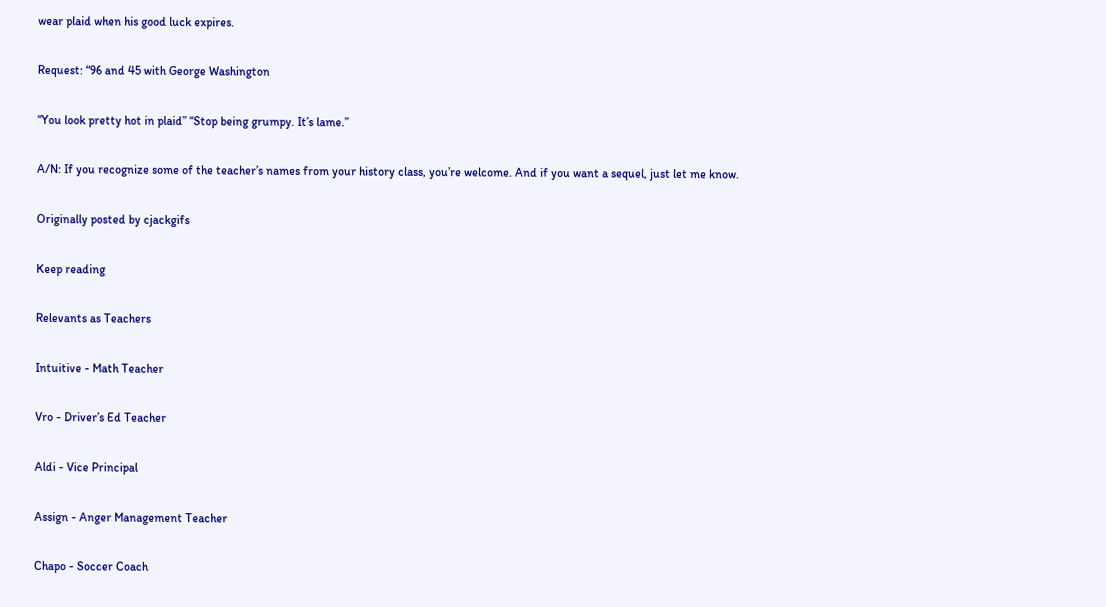wear plaid when his good luck expires.

Request: “96 and 45 with George Washington

“You look pretty hot in plaid” “Stop being grumpy. It’s lame.”

A/N: If you recognize some of the teacher’s names from your history class, you’re welcome. And if you want a sequel, just let me know.

Originally posted by cjackgifs

Keep reading

Relevants as Teachers

Intuitive - Math Teacher

Vro - Driver’s Ed Teacher

Aldi - Vice Principal

Assign - Anger Management Teacher

Chapo - Soccer Coach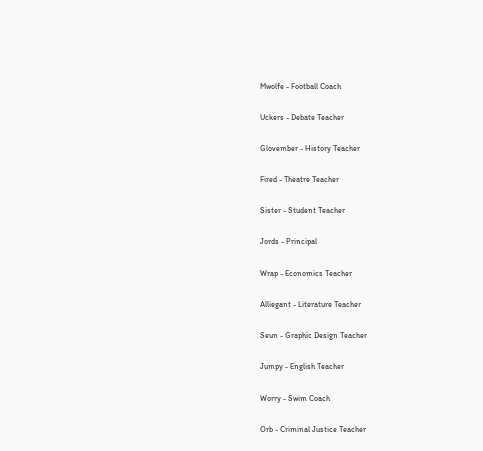Mwolfe - Football Coach

Uckers - Debate Teacher

Glovember - History Teacher

Fired - Theatre Teacher

Sister - Student Teacher

Jords - Principal

Wrap - Economics Teacher

Alliegant - Literature Teacher

Seun - Graphic Design Teacher

Jumpy - English Teacher

Worry - Swim Coach

Orb - Criminal Justice Teacher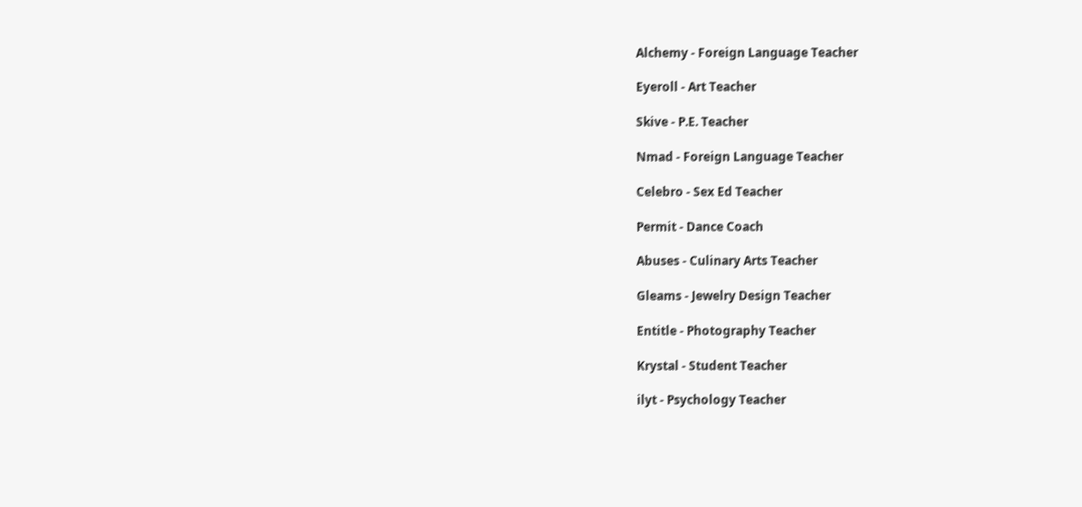Alchemy - Foreign Language Teacher

Eyeroll - Art Teacher

Skive - P.E. Teacher

Nmad - Foreign Language Teacher

Celebro - Sex Ed Teacher

Permit - Dance Coach

Abuses - Culinary Arts Teacher

Gleams - Jewelry Design Teacher

Entitle - Photography Teacher

Krystal - Student Teacher

ilyt - Psychology Teacher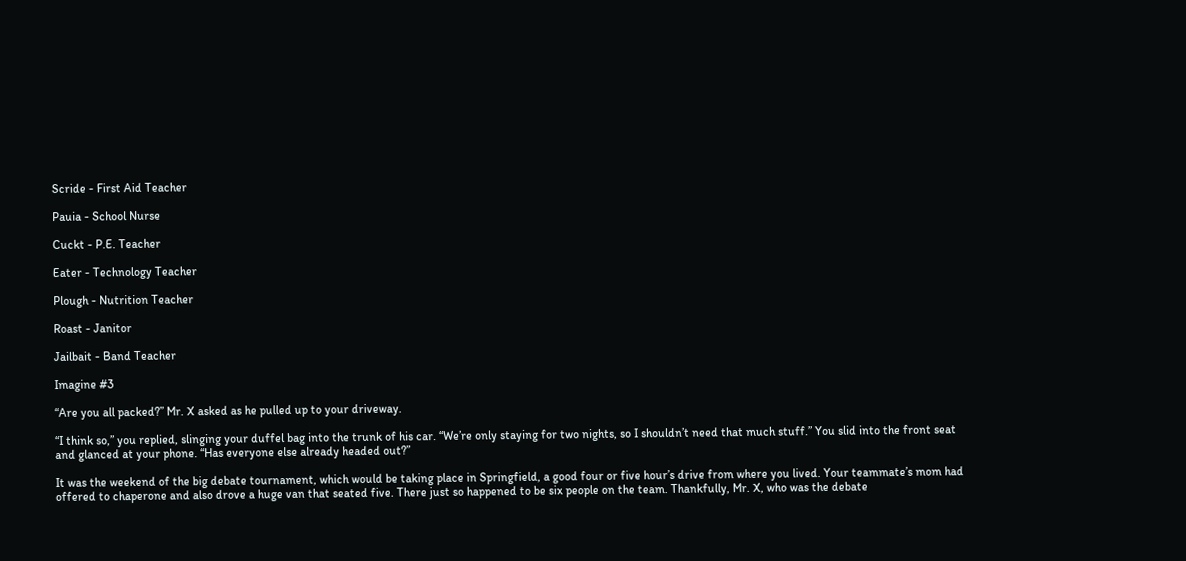Scride - First Aid Teacher

Pauia - School Nurse

Cuckt - P.E. Teacher

Eater - Technology Teacher

Plough - Nutrition Teacher

Roast - Janitor

Jailbait - Band Teacher

Imagine #3

“Are you all packed?” Mr. X asked as he pulled up to your driveway.

“I think so,” you replied, slinging your duffel bag into the trunk of his car. “We’re only staying for two nights, so I shouldn’t need that much stuff.” You slid into the front seat and glanced at your phone. “Has everyone else already headed out?”

It was the weekend of the big debate tournament, which would be taking place in Springfield, a good four or five hour’s drive from where you lived. Your teammate’s mom had offered to chaperone and also drove a huge van that seated five. There just so happened to be six people on the team. Thankfully, Mr. X, who was the debate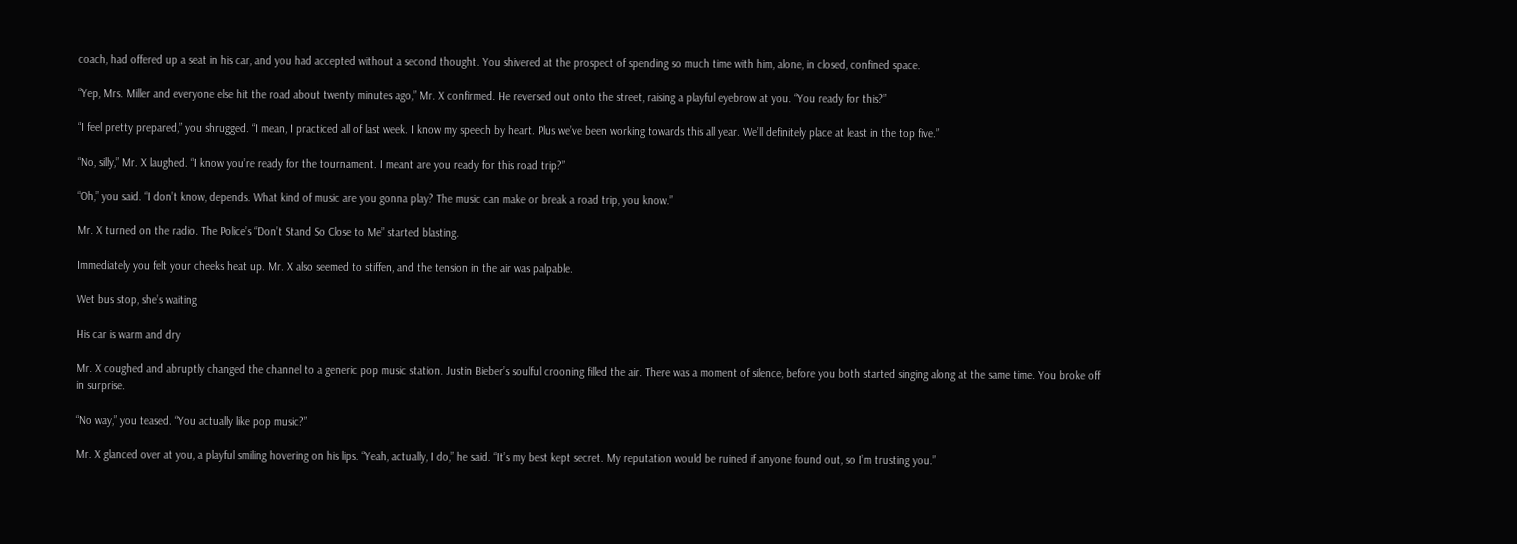coach, had offered up a seat in his car, and you had accepted without a second thought. You shivered at the prospect of spending so much time with him, alone, in closed, confined space.

“Yep, Mrs. Miller and everyone else hit the road about twenty minutes ago,” Mr. X confirmed. He reversed out onto the street, raising a playful eyebrow at you. “You ready for this?”

“I feel pretty prepared,” you shrugged. “I mean, I practiced all of last week. I know my speech by heart. Plus we’ve been working towards this all year. We’ll definitely place at least in the top five.”

“No, silly,” Mr. X laughed. “I know you’re ready for the tournament. I meant are you ready for this road trip?”

“Oh,” you said. “I don’t know, depends. What kind of music are you gonna play? The music can make or break a road trip, you know.”

Mr. X turned on the radio. The Police’s “Don’t Stand So Close to Me” started blasting.

Immediately you felt your cheeks heat up. Mr. X also seemed to stiffen, and the tension in the air was palpable.

Wet bus stop, she’s waiting

His car is warm and dry

Mr. X coughed and abruptly changed the channel to a generic pop music station. Justin Bieber’s soulful crooning filled the air. There was a moment of silence, before you both started singing along at the same time. You broke off in surprise.

“No way,” you teased. “You actually like pop music?”

Mr. X glanced over at you, a playful smiling hovering on his lips. “Yeah, actually, I do,” he said. “It’s my best kept secret. My reputation would be ruined if anyone found out, so I’m trusting you.”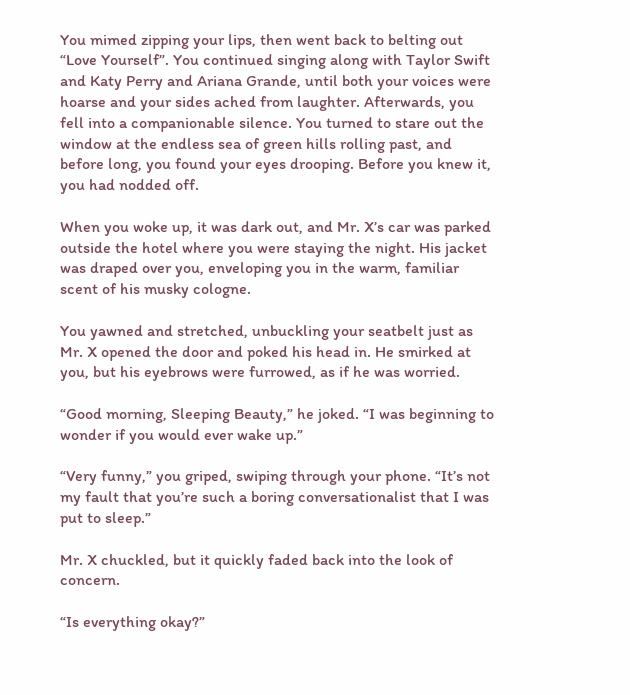You mimed zipping your lips, then went back to belting out “Love Yourself”. You continued singing along with Taylor Swift and Katy Perry and Ariana Grande, until both your voices were hoarse and your sides ached from laughter. Afterwards, you fell into a companionable silence. You turned to stare out the window at the endless sea of green hills rolling past, and before long, you found your eyes drooping. Before you knew it, you had nodded off.

When you woke up, it was dark out, and Mr. X’s car was parked outside the hotel where you were staying the night. His jacket was draped over you, enveloping you in the warm, familiar scent of his musky cologne.

You yawned and stretched, unbuckling your seatbelt just as Mr. X opened the door and poked his head in. He smirked at you, but his eyebrows were furrowed, as if he was worried.

“Good morning, Sleeping Beauty,” he joked. “I was beginning to wonder if you would ever wake up.”

“Very funny,” you griped, swiping through your phone. “It’s not my fault that you’re such a boring conversationalist that I was put to sleep.”

Mr. X chuckled, but it quickly faded back into the look of concern.

“Is everything okay?”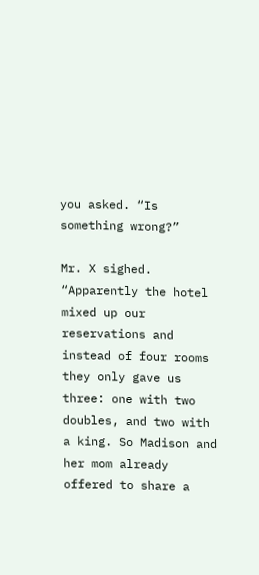you asked. “Is something wrong?”

Mr. X sighed. “Apparently the hotel mixed up our reservations and instead of four rooms they only gave us three: one with two doubles, and two with a king. So Madison and her mom already offered to share a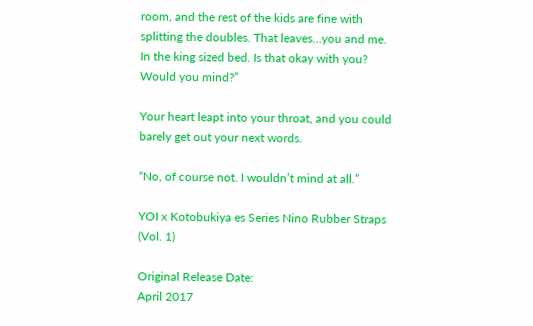room, and the rest of the kids are fine with splitting the doubles. That leaves…you and me. In the king sized bed. Is that okay with you? Would you mind?”

Your heart leapt into your throat, and you could barely get out your next words.

“No, of course not. I wouldn’t mind at all.”

YOI x Kotobukiya es Series Nino Rubber Straps (Vol. 1)

Original Release Date:
April 2017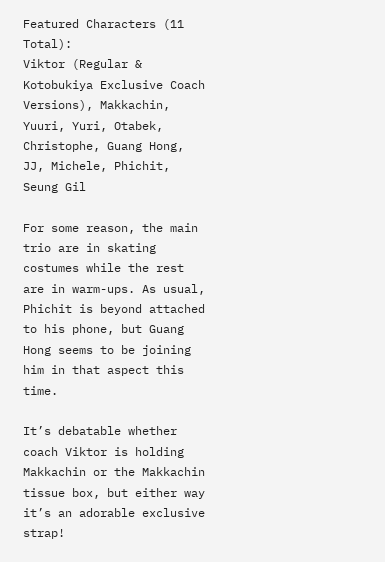Featured Characters (11 Total):
Viktor (Regular & Kotobukiya Exclusive Coach Versions), Makkachin, Yuuri, Yuri, Otabek, Christophe, Guang Hong, JJ, Michele, Phichit, Seung Gil

For some reason, the main trio are in skating costumes while the rest are in warm-ups. As usual, Phichit is beyond attached to his phone, but Guang Hong seems to be joining him in that aspect this time.

It’s debatable whether coach Viktor is holding Makkachin or the Makkachin tissue box, but either way it’s an adorable exclusive strap!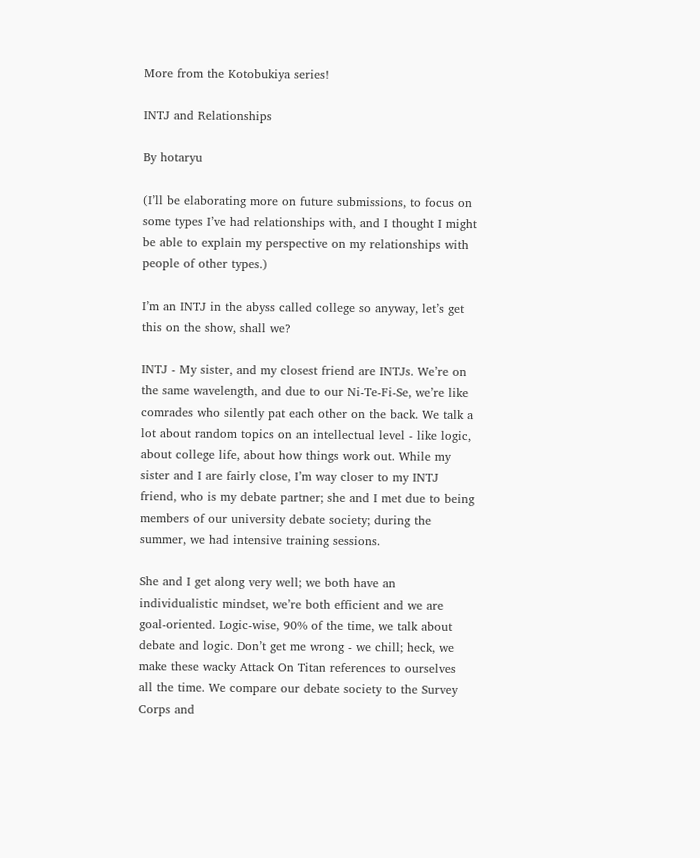More from the Kotobukiya series!

INTJ and Relationships

By hotaryu

(I’ll be elaborating more on future submissions, to focus on some types I’ve had relationships with, and I thought I might be able to explain my perspective on my relationships with people of other types.)

I’m an INTJ in the abyss called college so anyway, let’s get this on the show, shall we?

INTJ - My sister, and my closest friend are INTJs. We’re on the same wavelength, and due to our Ni-Te-Fi-Se, we’re like comrades who silently pat each other on the back. We talk a lot about random topics on an intellectual level - like logic, about college life, about how things work out. While my sister and I are fairly close, I’m way closer to my INTJ friend, who is my debate partner; she and I met due to being members of our university debate society; during the summer, we had intensive training sessions.

She and I get along very well; we both have an individualistic mindset, we’re both efficient and we are goal-oriented. Logic-wise, 90% of the time, we talk about debate and logic. Don’t get me wrong - we chill; heck, we make these wacky Attack On Titan references to ourselves all the time. We compare our debate society to the Survey Corps and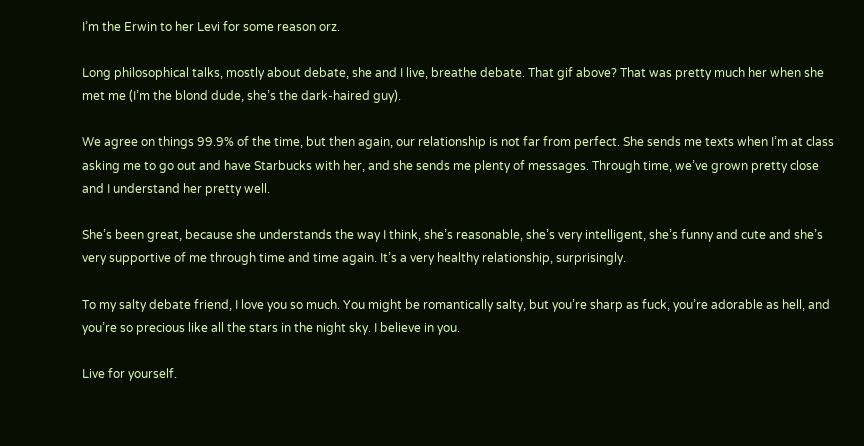I’m the Erwin to her Levi for some reason orz.

Long philosophical talks, mostly about debate, she and I live, breathe debate. That gif above? That was pretty much her when she met me (I’m the blond dude, she’s the dark-haired guy).

We agree on things 99.9% of the time, but then again, our relationship is not far from perfect. She sends me texts when I’m at class asking me to go out and have Starbucks with her, and she sends me plenty of messages. Through time, we’ve grown pretty close and I understand her pretty well.

She’s been great, because she understands the way I think, she’s reasonable, she’s very intelligent, she’s funny and cute and she’s very supportive of me through time and time again. It’s a very healthy relationship, surprisingly.

To my salty debate friend, I love you so much. You might be romantically salty, but you’re sharp as fuck, you’re adorable as hell, and you’re so precious like all the stars in the night sky. I believe in you.

Live for yourself.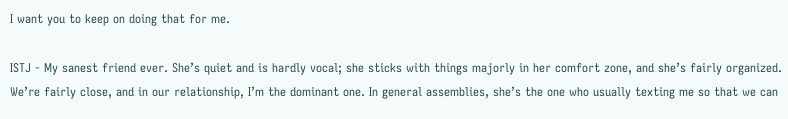I want you to keep on doing that for me.

ISTJ - My sanest friend ever. She’s quiet and is hardly vocal; she sticks with things majorly in her comfort zone, and she’s fairly organized. We’re fairly close, and in our relationship, I’m the dominant one. In general assemblies, she’s the one who usually texting me so that we can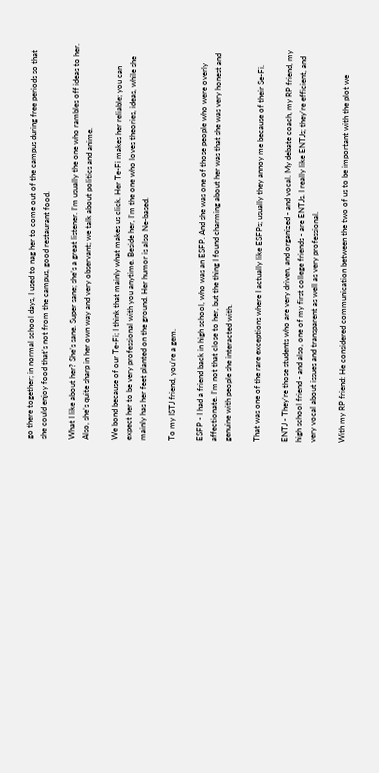go there together; in normal school days, I used to nag her to come out of the campus during free periods so that she could enjoy food that’s not from the campus, good restaurant food.

What I like about her? She’s sane. Super sane; she’s a great listener. I’m usually the one who rambles off ideas to her. Also, she’s quite sharp in her own way and very observant; we talk about politics and anime.

We bond because of our Te-Fi; I think that mainly what makes us click. Her Te-Fi makes her reliable; you can expect her to be very professional with you anytime. Beside her, I’m the one who loves theories, ideas, while she mainly has her feet planted on the ground. Her humor is also Ne-based.

To my ISTJ friend, you’re a gem.

ESFP - I had a friend back in high school, who was an ESFP. And she was one of those people who were overly affectionate. I’m not that close to her, but the thing I found charming about her was that she was very honest and genuine with people she interacted with.

That was one of the rare exceptions where I actually like ESFPs; usually they annoy me because of their Se-Fi.

ENTJ - They’re those students who are very driven, and organized - and vocal. My debate coach, my RP friend, my high school friend - and also, one of my first college friends - are ENTJs. I really like ENTJs; they’re efficient, and very vocal about issues and transparent as well as very professional.

With my RP friend: He considered communication between the two of us to be important with the plot we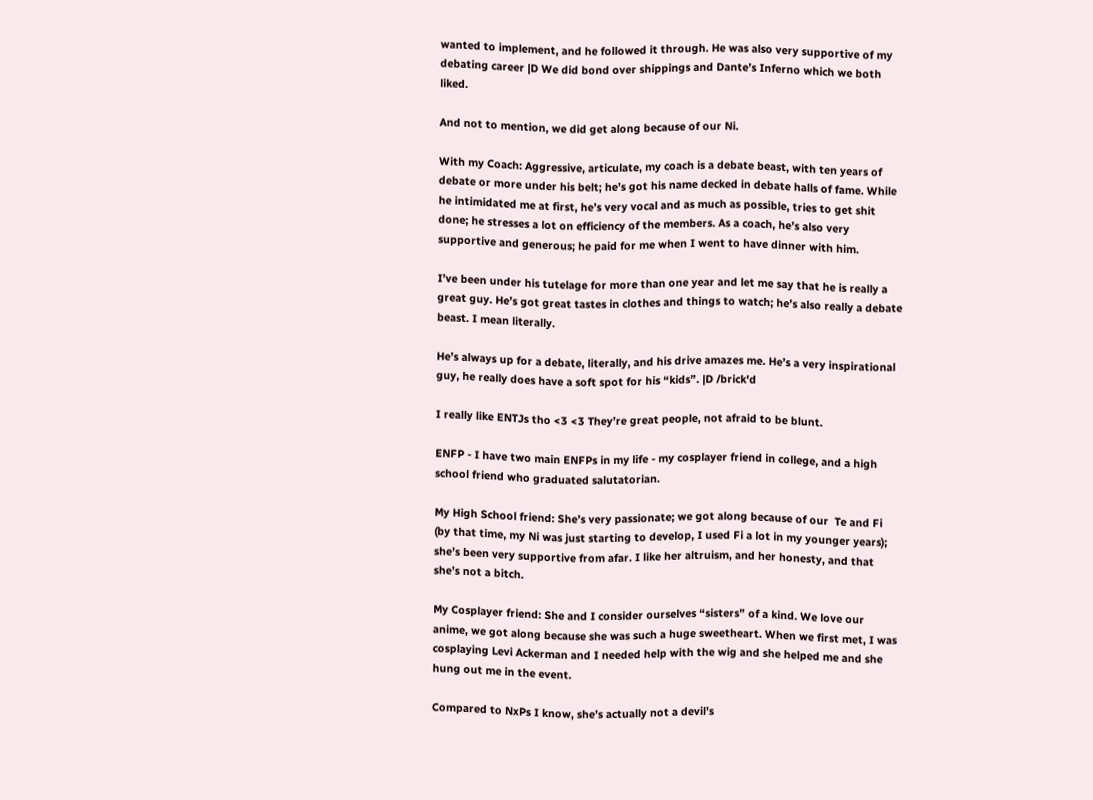wanted to implement, and he followed it through. He was also very supportive of my debating career |D We did bond over shippings and Dante’s Inferno which we both liked.

And not to mention, we did get along because of our Ni.

With my Coach: Aggressive, articulate, my coach is a debate beast, with ten years of debate or more under his belt; he’s got his name decked in debate halls of fame. While he intimidated me at first, he’s very vocal and as much as possible, tries to get shit done; he stresses a lot on efficiency of the members. As a coach, he’s also very supportive and generous; he paid for me when I went to have dinner with him.

I’ve been under his tutelage for more than one year and let me say that he is really a great guy. He’s got great tastes in clothes and things to watch; he’s also really a debate beast. I mean literally.

He’s always up for a debate, literally, and his drive amazes me. He’s a very inspirational guy, he really does have a soft spot for his “kids”. |D /brick'd

I really like ENTJs tho <3 <3 They’re great people, not afraid to be blunt.

ENFP - I have two main ENFPs in my life - my cosplayer friend in college, and a high school friend who graduated salutatorian.

My High School friend: She’s very passionate; we got along because of our  Te and Fi (by that time, my Ni was just starting to develop, I used Fi a lot in my younger years); she’s been very supportive from afar. I like her altruism, and her honesty, and that she’s not a bitch.

My Cosplayer friend: She and I consider ourselves “sisters” of a kind. We love our anime, we got along because she was such a huge sweetheart. When we first met, I was cosplaying Levi Ackerman and I needed help with the wig and she helped me and she hung out me in the event.

Compared to NxPs I know, she’s actually not a devil’s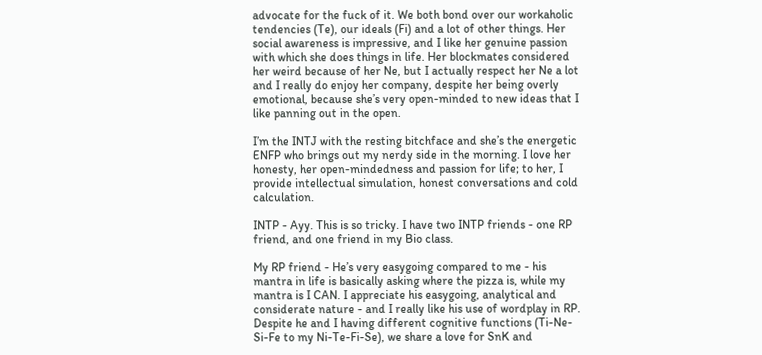advocate for the fuck of it. We both bond over our workaholic tendencies (Te), our ideals (Fi) and a lot of other things. Her social awareness is impressive, and I like her genuine passion with which she does things in life. Her blockmates considered her weird because of her Ne, but I actually respect her Ne a lot and I really do enjoy her company, despite her being overly emotional, because she’s very open-minded to new ideas that I like panning out in the open.

I’m the INTJ with the resting bitchface and she’s the energetic ENFP who brings out my nerdy side in the morning. I love her honesty, her open-mindedness and passion for life; to her, I provide intellectual simulation, honest conversations and cold calculation.

INTP - Ayy. This is so tricky. I have two INTP friends - one RP friend, and one friend in my Bio class.

My RP friend - He’s very easygoing compared to me - his mantra in life is basically asking where the pizza is, while my mantra is I CAN. I appreciate his easygoing, analytical and considerate nature - and I really like his use of wordplay in RP. Despite he and I having different cognitive functions (Ti-Ne-Si-Fe to my Ni-Te-Fi-Se), we share a love for SnK and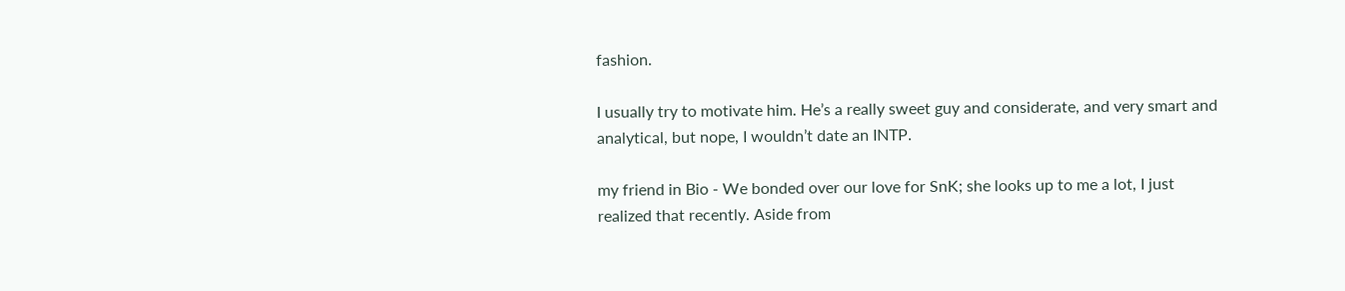fashion.

I usually try to motivate him. He’s a really sweet guy and considerate, and very smart and analytical, but nope, I wouldn’t date an INTP.

my friend in Bio - We bonded over our love for SnK; she looks up to me a lot, I just realized that recently. Aside from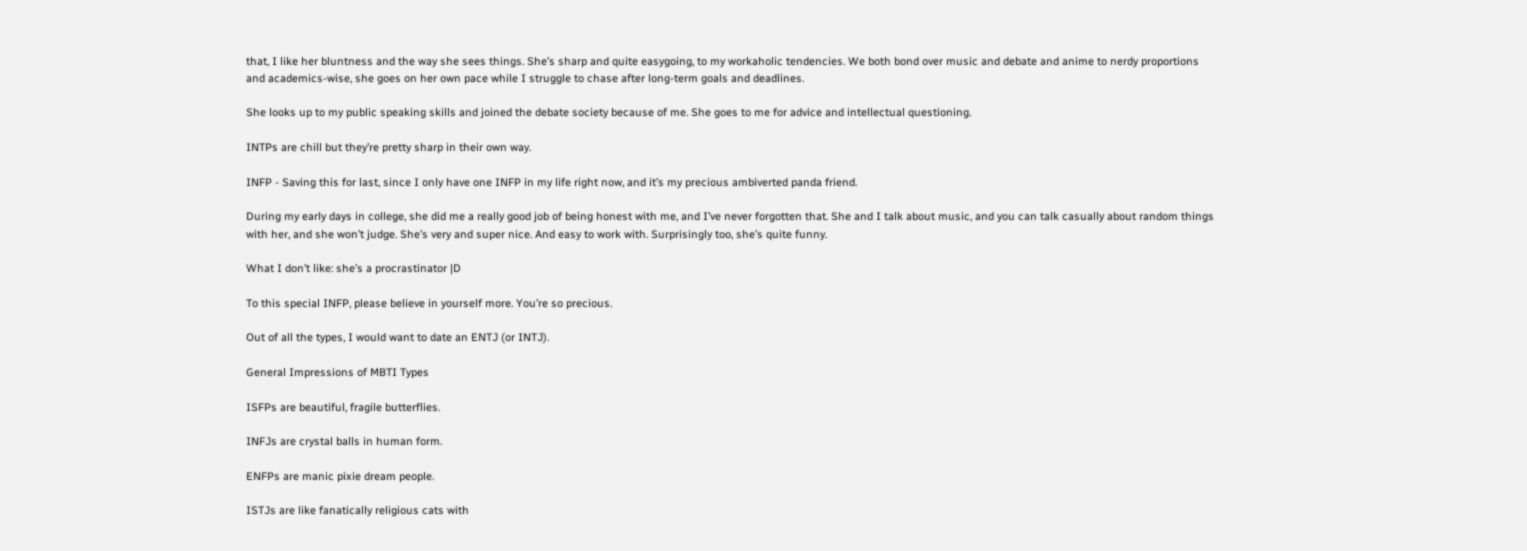that, I like her bluntness and the way she sees things. She’s sharp and quite easygoing, to my workaholic tendencies. We both bond over music and debate and anime to nerdy proportions and academics-wise, she goes on her own pace while I struggle to chase after long-term goals and deadlines.

She looks up to my public speaking skills and joined the debate society because of me. She goes to me for advice and intellectual questioning.

INTPs are chill but they’re pretty sharp in their own way.

INFP - Saving this for last, since I only have one INFP in my life right now, and it’s my precious ambiverted panda friend.

During my early days in college, she did me a really good job of being honest with me, and I’ve never forgotten that. She and I talk about music, and you can talk casually about random things with her, and she won’t judge. She’s very and super nice. And easy to work with. Surprisingly too, she’s quite funny.

What I don’t like: she’s a procrastinator |D

To this special INFP, please believe in yourself more. You’re so precious.

Out of all the types, I would want to date an ENTJ (or INTJ).

General Impressions of MBTI Types

ISFPs are beautiful, fragile butterflies.

INFJs are crystal balls in human form.

ENFPs are manic pixie dream people.

ISTJs are like fanatically religious cats with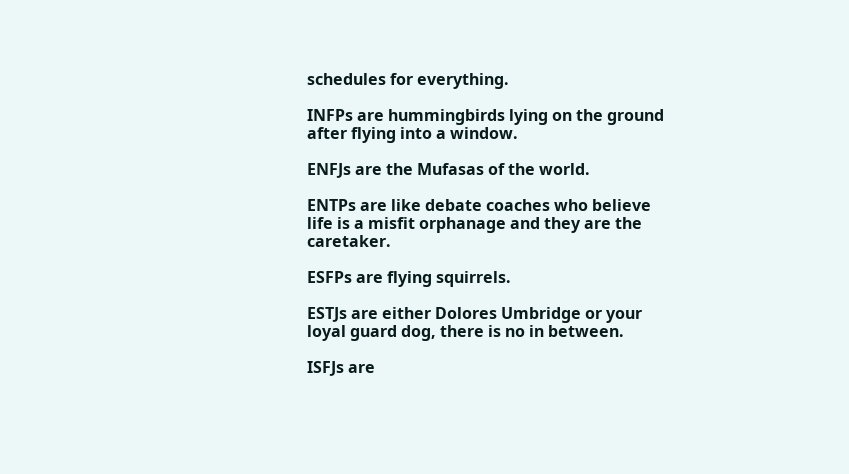schedules for everything.

INFPs are hummingbirds lying on the ground after flying into a window.

ENFJs are the Mufasas of the world.

ENTPs are like debate coaches who believe life is a misfit orphanage and they are the caretaker.

ESFPs are flying squirrels.

ESTJs are either Dolores Umbridge or your loyal guard dog, there is no in between.

ISFJs are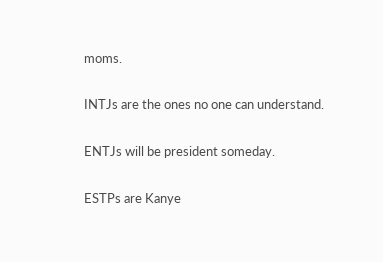moms.

INTJs are the ones no one can understand.

ENTJs will be president someday.

ESTPs are Kanye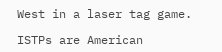West in a laser tag game.

ISTPs are American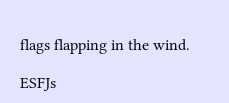flags flapping in the wind.

ESFJs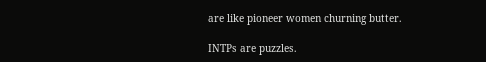are like pioneer women churning butter.

INTPs are puzzles.